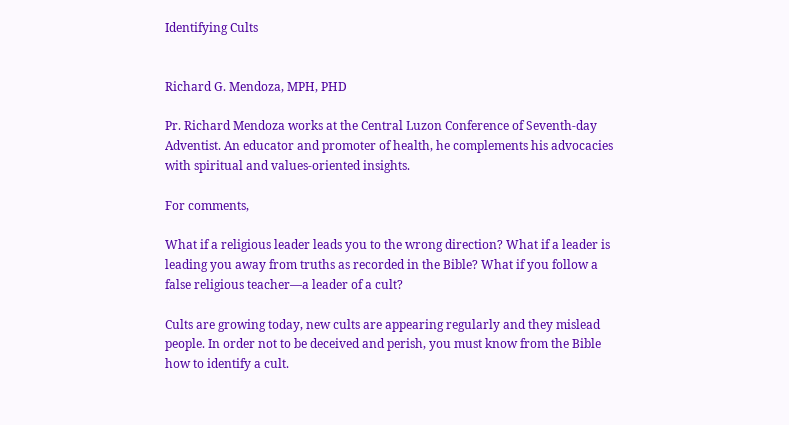Identifying Cults


Richard G. Mendoza, MPH, PHD

Pr. Richard Mendoza works at the Central Luzon Conference of Seventh-day Adventist. An educator and promoter of health, he complements his advocacies with spiritual and values-oriented insights.

For comments,

What if a religious leader leads you to the wrong direction? What if a leader is leading you away from truths as recorded in the Bible? What if you follow a false religious teacher—a leader of a cult?

Cults are growing today, new cults are appearing regularly and they mislead people. In order not to be deceived and perish, you must know from the Bible how to identify a cult.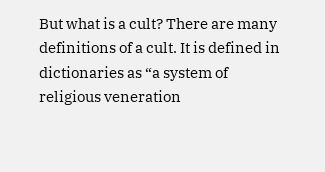But what is a cult? There are many definitions of a cult. It is defined in dictionaries as “a system of religious veneration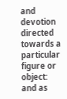and devotion directed towards a particular figure or object: and as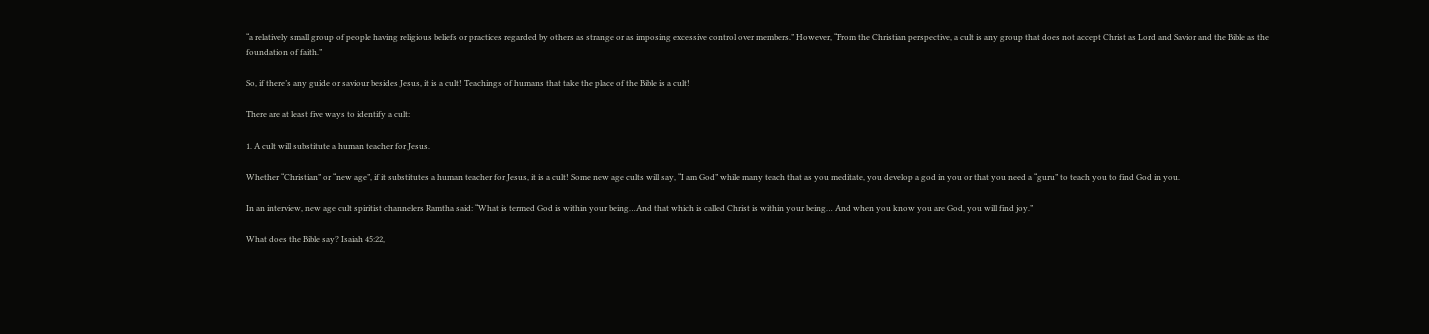“a relatively small group of people having religious beliefs or practices regarded by others as strange or as imposing excessive control over members.” However, “From the Christian perspective, a cult is any group that does not accept Christ as Lord and Savior and the Bible as the foundation of faith.”

So, if there’s any guide or saviour besides Jesus, it is a cult! Teachings of humans that take the place of the Bible is a cult!

There are at least five ways to identify a cult:

1. A cult will substitute a human teacher for Jesus.

Whether “Christian” or “new age”, if it substitutes a human teacher for Jesus, it is a cult! Some new age cults will say, “I am God” while many teach that as you meditate, you develop a god in you or that you need a “guru” to teach you to find God in you.

In an interview, new age cult spiritist channelers Ramtha said: “What is termed God is within your being…And that which is called Christ is within your being… And when you know you are God, you will find joy.”

What does the Bible say? Isaiah 45:22,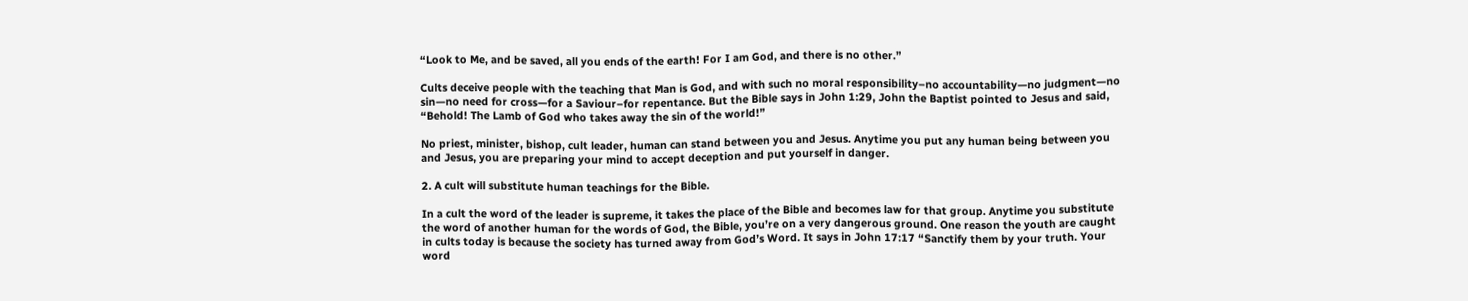“Look to Me, and be saved, all you ends of the earth! For I am God, and there is no other.”

Cults deceive people with the teaching that Man is God, and with such no moral responsibility–no accountability—no judgment—no sin—no need for cross—for a Saviour–for repentance. But the Bible says in John 1:29, John the Baptist pointed to Jesus and said, “Behold! The Lamb of God who takes away the sin of the world!”

No priest, minister, bishop, cult leader, human can stand between you and Jesus. Anytime you put any human being between you and Jesus, you are preparing your mind to accept deception and put yourself in danger.

2. A cult will substitute human teachings for the Bible.

In a cult the word of the leader is supreme, it takes the place of the Bible and becomes law for that group. Anytime you substitute the word of another human for the words of God, the Bible, you’re on a very dangerous ground. One reason the youth are caught in cults today is because the society has turned away from God’s Word. It says in John 17:17 “Sanctify them by your truth. Your word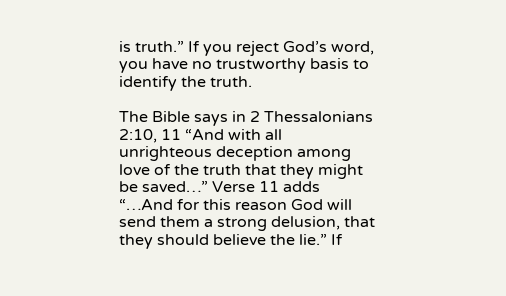is truth.” If you reject God’s word, you have no trustworthy basis to identify the truth.

The Bible says in 2 Thessalonians 2:10, 11 “And with all unrighteous deception among love of the truth that they might be saved…” Verse 11 adds “…And for this reason God will send them a strong delusion, that they should believe the lie.” If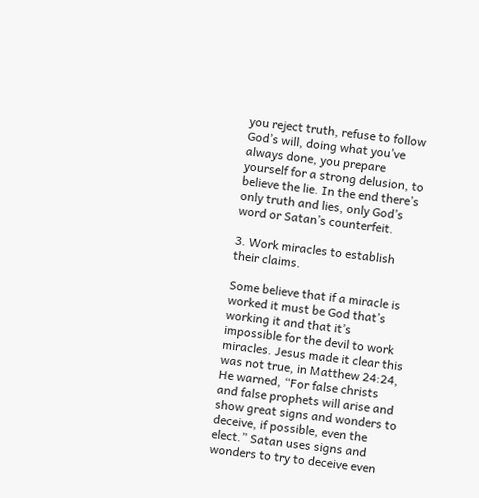you reject truth, refuse to follow God’s will, doing what you’ve always done, you prepare yourself for a strong delusion, to believe the lie. In the end there’s only truth and lies, only God’s word or Satan’s counterfeit.

3. Work miracles to establish their claims.

Some believe that if a miracle is worked it must be God that’s working it and that it’s impossible for the devil to work miracles. Jesus made it clear this was not true, in Matthew 24:24, He warned, “For false christs and false prophets will arise and show great signs and wonders to deceive, if possible, even the elect.” Satan uses signs and wonders to try to deceive even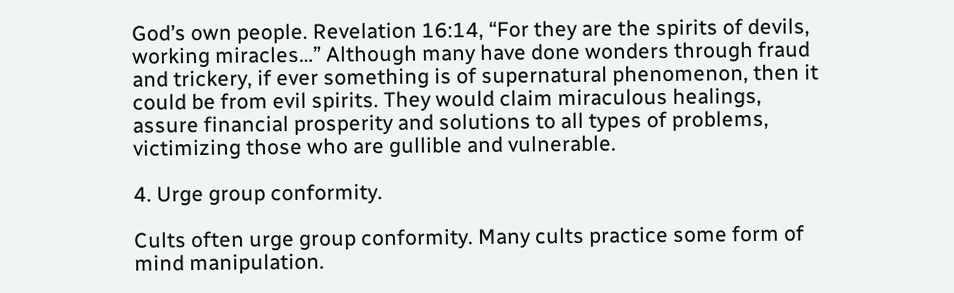God’s own people. Revelation 16:14, “For they are the spirits of devils, working miracles…” Although many have done wonders through fraud and trickery, if ever something is of supernatural phenomenon, then it could be from evil spirits. They would claim miraculous healings, assure financial prosperity and solutions to all types of problems, victimizing those who are gullible and vulnerable.

4. Urge group conformity.

Cults often urge group conformity. Many cults practice some form of mind manipulation.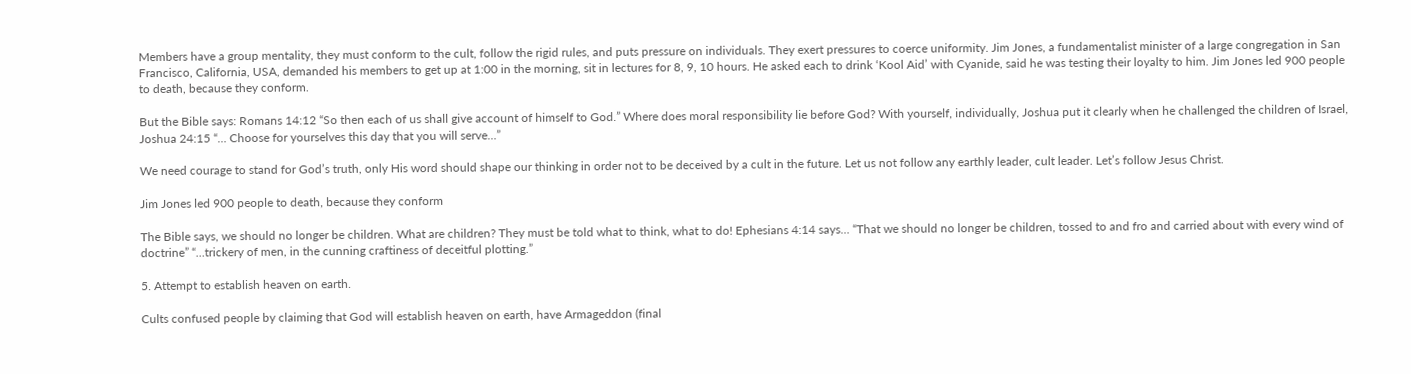Members have a group mentality, they must conform to the cult, follow the rigid rules, and puts pressure on individuals. They exert pressures to coerce uniformity. Jim Jones, a fundamentalist minister of a large congregation in San Francisco, California, USA, demanded his members to get up at 1:00 in the morning, sit in lectures for 8, 9, 10 hours. He asked each to drink ‘Kool Aid’ with Cyanide, said he was testing their loyalty to him. Jim Jones led 900 people to death, because they conform.

But the Bible says: Romans 14:12 “So then each of us shall give account of himself to God.” Where does moral responsibility lie before God? With yourself, individually, Joshua put it clearly when he challenged the children of Israel, Joshua 24:15 “… Choose for yourselves this day that you will serve…”

We need courage to stand for God’s truth, only His word should shape our thinking in order not to be deceived by a cult in the future. Let us not follow any earthly leader, cult leader. Let’s follow Jesus Christ.

Jim Jones led 900 people to death, because they conform

The Bible says, we should no longer be children. What are children? They must be told what to think, what to do! Ephesians 4:14 says… “That we should no longer be children, tossed to and fro and carried about with every wind of doctrine” “…trickery of men, in the cunning craftiness of deceitful plotting.”

5. Attempt to establish heaven on earth.

Cults confused people by claiming that God will establish heaven on earth, have Armageddon (final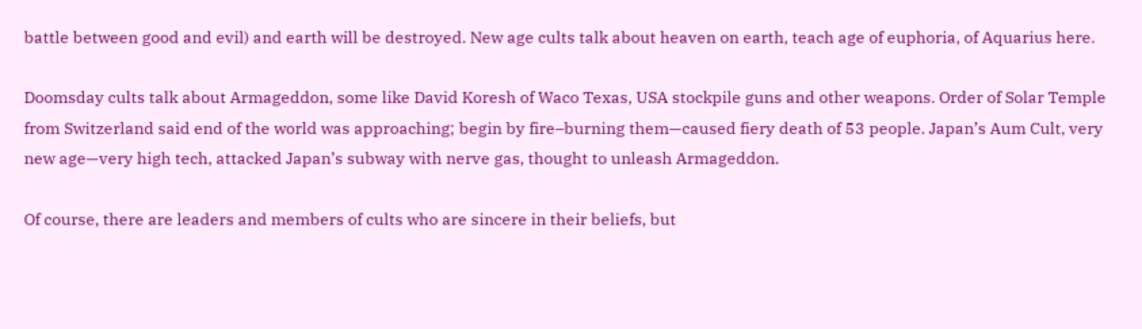battle between good and evil) and earth will be destroyed. New age cults talk about heaven on earth, teach age of euphoria, of Aquarius here.

Doomsday cults talk about Armageddon, some like David Koresh of Waco Texas, USA stockpile guns and other weapons. Order of Solar Temple from Switzerland said end of the world was approaching; begin by fire–burning them—caused fiery death of 53 people. Japan’s Aum Cult, very new age—very high tech, attacked Japan’s subway with nerve gas, thought to unleash Armageddon.

Of course, there are leaders and members of cults who are sincere in their beliefs, but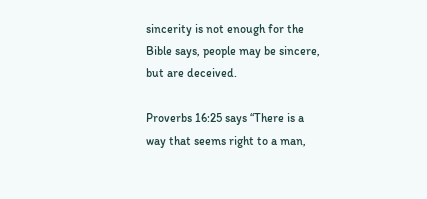sincerity is not enough for the Bible says, people may be sincere, but are deceived.

Proverbs 16:25 says “There is a way that seems right to a man,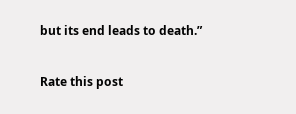but its end leads to death.”

Rate this post